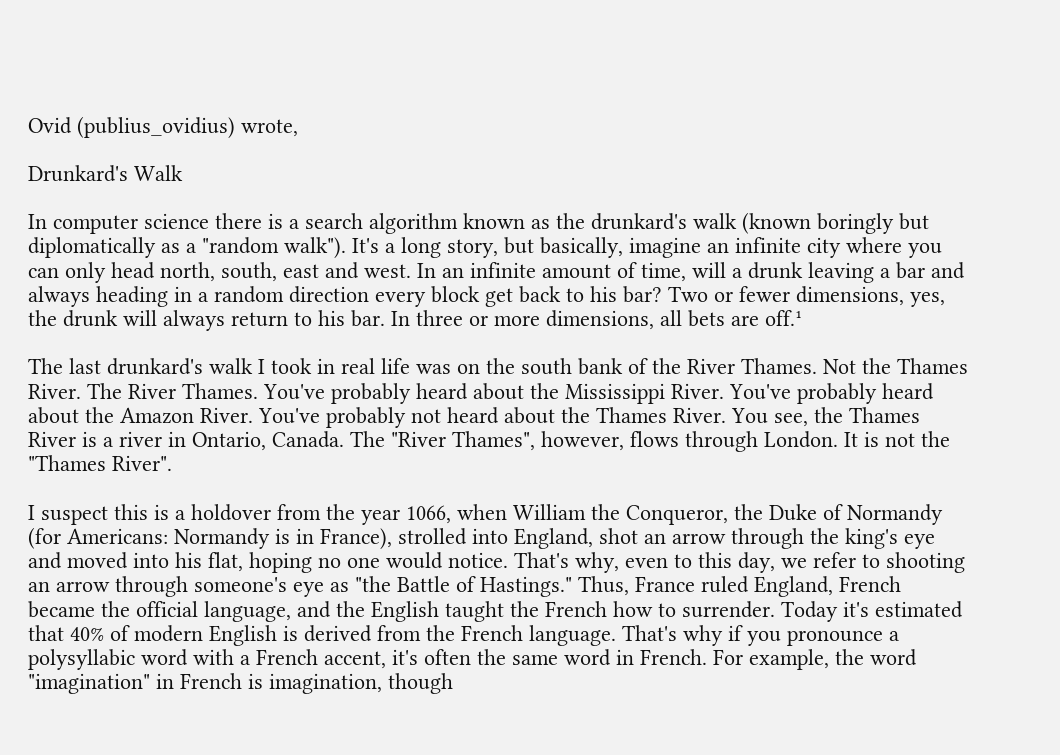Ovid (publius_ovidius) wrote,

Drunkard's Walk

In computer science there is a search algorithm known as the drunkard's walk (known boringly but diplomatically as a "random walk"). It's a long story, but basically, imagine an infinite city where you can only head north, south, east and west. In an infinite amount of time, will a drunk leaving a bar and always heading in a random direction every block get back to his bar? Two or fewer dimensions, yes, the drunk will always return to his bar. In three or more dimensions, all bets are off.¹

The last drunkard's walk I took in real life was on the south bank of the River Thames. Not the Thames River. The River Thames. You've probably heard about the Mississippi River. You've probably heard about the Amazon River. You've probably not heard about the Thames River. You see, the Thames River is a river in Ontario, Canada. The "River Thames", however, flows through London. It is not the "Thames River".

I suspect this is a holdover from the year 1066, when William the Conqueror, the Duke of Normandy (for Americans: Normandy is in France), strolled into England, shot an arrow through the king's eye and moved into his flat, hoping no one would notice. That's why, even to this day, we refer to shooting an arrow through someone's eye as "the Battle of Hastings." Thus, France ruled England, French became the official language, and the English taught the French how to surrender. Today it's estimated that 40% of modern English is derived from the French language. That's why if you pronounce a polysyllabic word with a French accent, it's often the same word in French. For example, the word "imagination" in French is imagination, though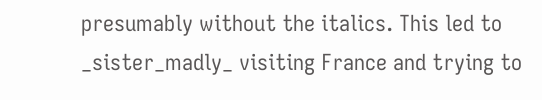presumably without the italics. This led to _sister_madly_ visiting France and trying to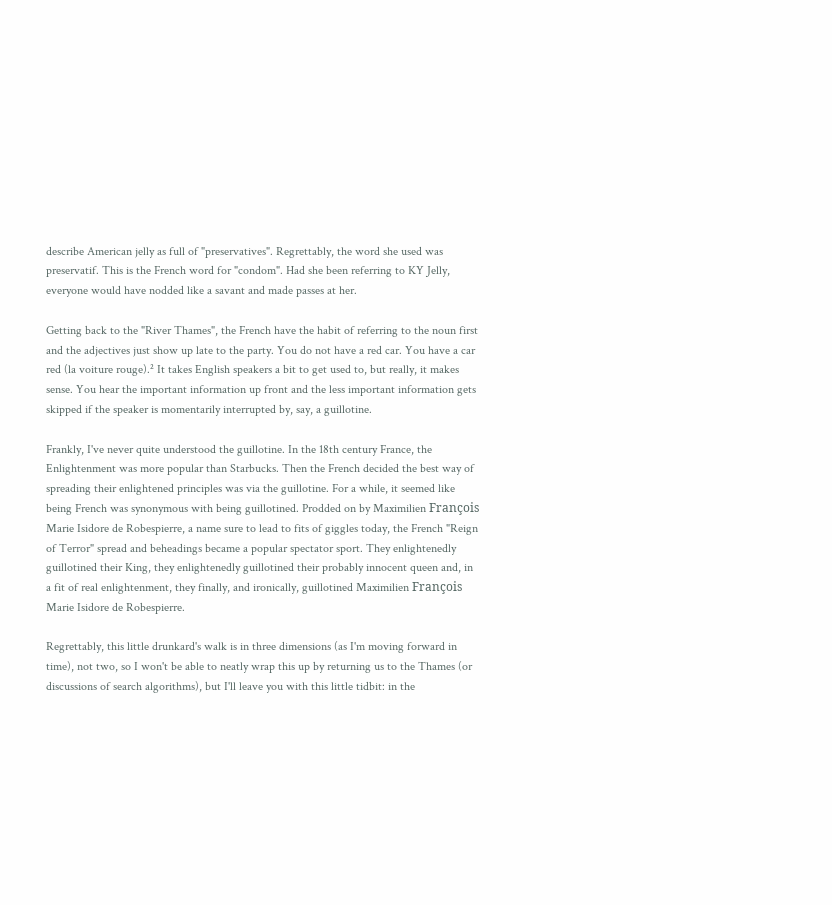describe American jelly as full of "preservatives". Regrettably, the word she used was preservatif. This is the French word for "condom". Had she been referring to KY Jelly, everyone would have nodded like a savant and made passes at her.

Getting back to the "River Thames", the French have the habit of referring to the noun first and the adjectives just show up late to the party. You do not have a red car. You have a car red (la voiture rouge).² It takes English speakers a bit to get used to, but really, it makes sense. You hear the important information up front and the less important information gets skipped if the speaker is momentarily interrupted by, say, a guillotine.

Frankly, I've never quite understood the guillotine. In the 18th century France, the Enlightenment was more popular than Starbucks. Then the French decided the best way of spreading their enlightened principles was via the guillotine. For a while, it seemed like being French was synonymous with being guillotined. Prodded on by Maximilien François Marie Isidore de Robespierre, a name sure to lead to fits of giggles today, the French "Reign of Terror" spread and beheadings became a popular spectator sport. They enlightenedly guillotined their King, they enlightenedly guillotined their probably innocent queen and, in a fit of real enlightenment, they finally, and ironically, guillotined Maximilien François Marie Isidore de Robespierre.

Regrettably, this little drunkard's walk is in three dimensions (as I'm moving forward in time), not two, so I won't be able to neatly wrap this up by returning us to the Thames (or discussions of search algorithms), but I'll leave you with this little tidbit: in the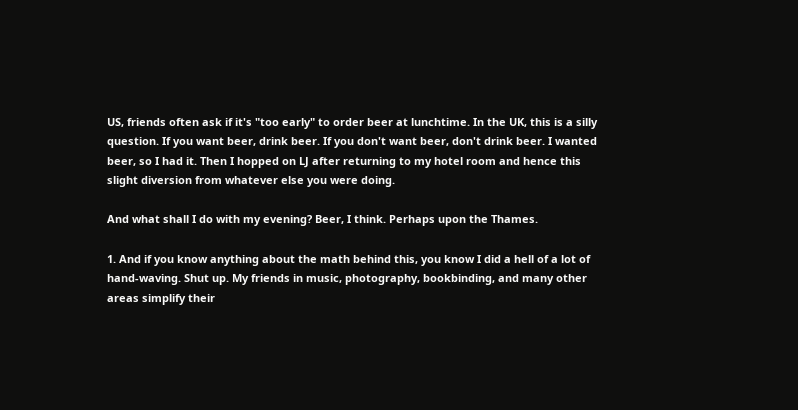US, friends often ask if it's "too early" to order beer at lunchtime. In the UK, this is a silly question. If you want beer, drink beer. If you don't want beer, don't drink beer. I wanted beer, so I had it. Then I hopped on LJ after returning to my hotel room and hence this slight diversion from whatever else you were doing.

And what shall I do with my evening? Beer, I think. Perhaps upon the Thames.

1. And if you know anything about the math behind this, you know I did a hell of a lot of hand-waving. Shut up. My friends in music, photography, bookbinding, and many other areas simplify their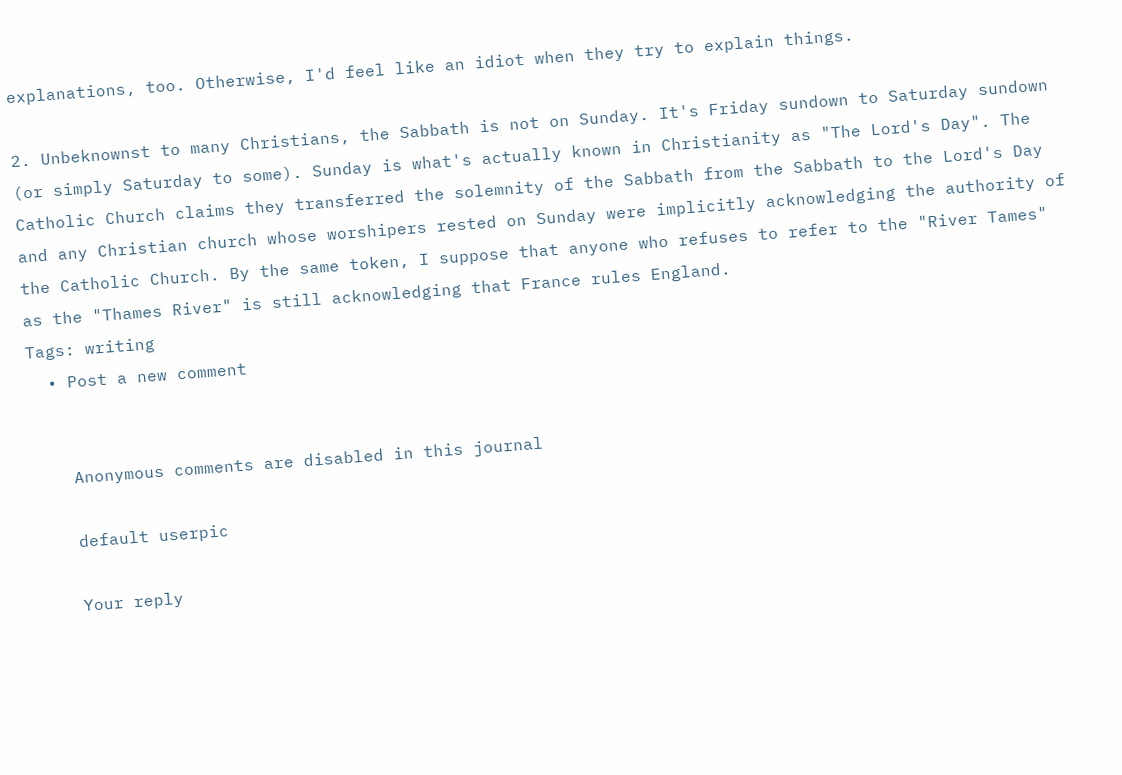explanations, too. Otherwise, I'd feel like an idiot when they try to explain things.

2. Unbeknownst to many Christians, the Sabbath is not on Sunday. It's Friday sundown to Saturday sundown (or simply Saturday to some). Sunday is what's actually known in Christianity as "The Lord's Day". The Catholic Church claims they transferred the solemnity of the Sabbath from the Sabbath to the Lord's Day and any Christian church whose worshipers rested on Sunday were implicitly acknowledging the authority of the Catholic Church. By the same token, I suppose that anyone who refuses to refer to the "River Tames" as the "Thames River" is still acknowledging that France rules England.
Tags: writing
  • Post a new comment


    Anonymous comments are disabled in this journal

    default userpic

    Your reply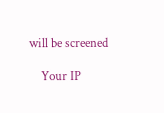will be screened

    Your IP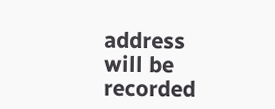address will be recorded